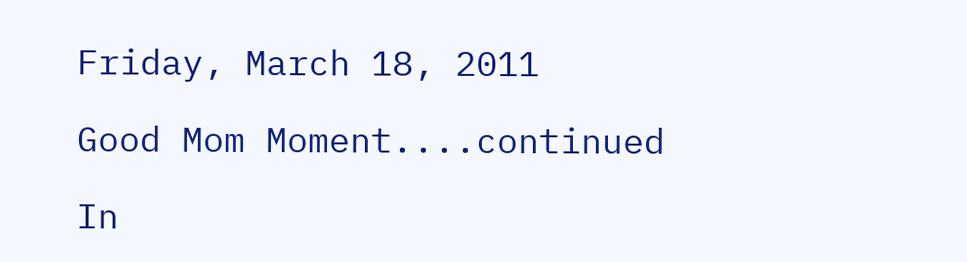Friday, March 18, 2011

Good Mom Moment....continued

In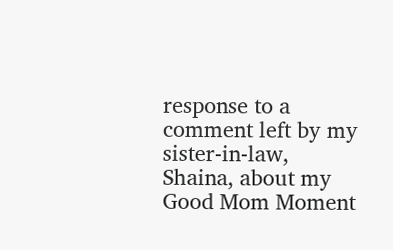response to a comment left by my sister-in-law, Shaina, about my Good Mom Moment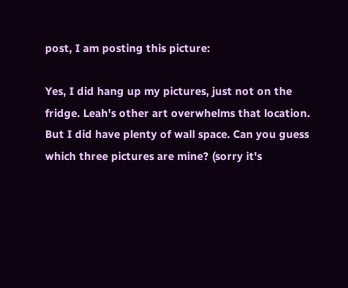post, I am posting this picture:

Yes, I did hang up my pictures, just not on the fridge. Leah's other art overwhelms that location. But I did have plenty of wall space. Can you guess which three pictures are mine? (sorry it's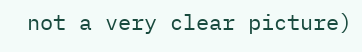not a very clear picture)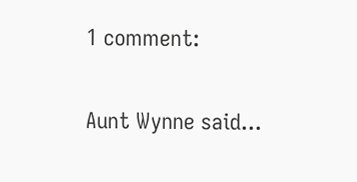1 comment:

Aunt Wynne said...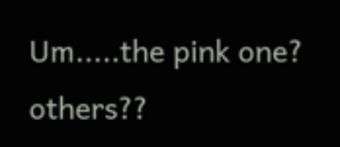Um.....the pink one? others??